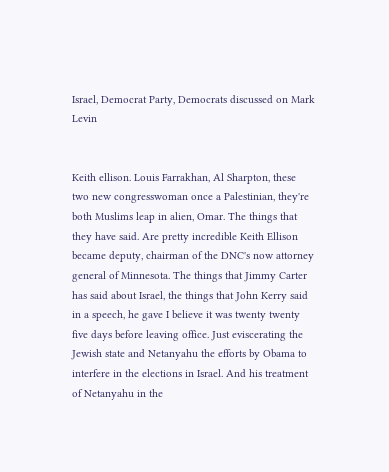Israel, Democrat Party, Democrats discussed on Mark Levin


Keith ellison. Louis Farrakhan, Al Sharpton, these two new congresswoman once a Palestinian, they're both Muslims leap in alien, Omar. The things that they have said. Are pretty incredible Keith Ellison became deputy, chairman of the DNC's now attorney general of Minnesota. The things that Jimmy Carter has said about Israel, the things that John Kerry said in a speech, he gave I believe it was twenty twenty five days before leaving office. Just eviscerating the Jewish state and Netanyahu the efforts by Obama to interfere in the elections in Israel. And his treatment of Netanyahu in the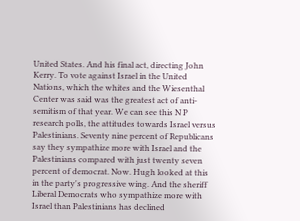United States. And his final act, directing John Kerry. To vote against Israel in the United Nations, which the whites and the Wiesenthal Center was said was the greatest act of anti-semitism of that year. We can see this N P research polls, the attitudes towards Israel versus Palestinians. Seventy nine percent of Republicans say they sympathize more with Israel and the Palestinians compared with just twenty seven percent of democrat. Now. Hugh looked at this in the party's progressive wing. And the sheriff Liberal Democrats who sympathize more with Israel than Palestinians has declined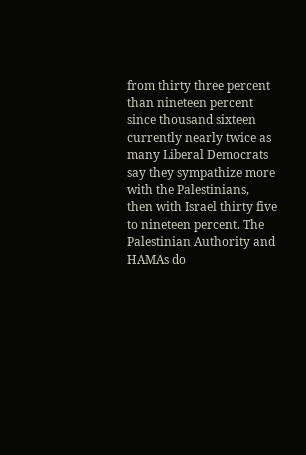from thirty three percent than nineteen percent since thousand sixteen currently nearly twice as many Liberal Democrats say they sympathize more with the Palestinians, then with Israel thirty five to nineteen percent. The Palestinian Authority and HAMAs do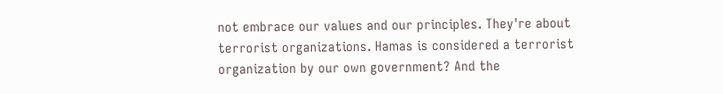not embrace our values and our principles. They're about terrorist organizations. Hamas is considered a terrorist organization by our own government? And the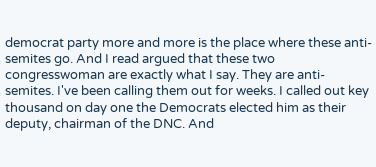democrat party more and more is the place where these anti-semites go. And I read argued that these two congresswoman are exactly what I say. They are anti-semites. I've been calling them out for weeks. I called out key thousand on day one the Democrats elected him as their deputy, chairman of the DNC. And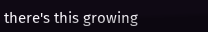there's this growing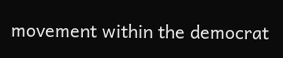movement within the democrat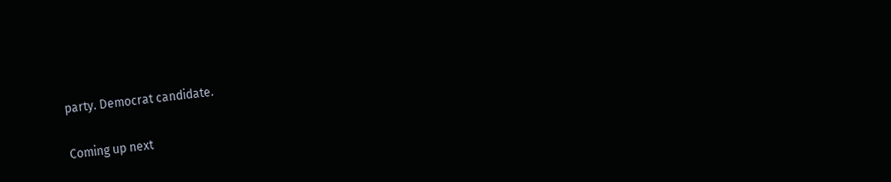party. Democrat candidate.

Coming up next